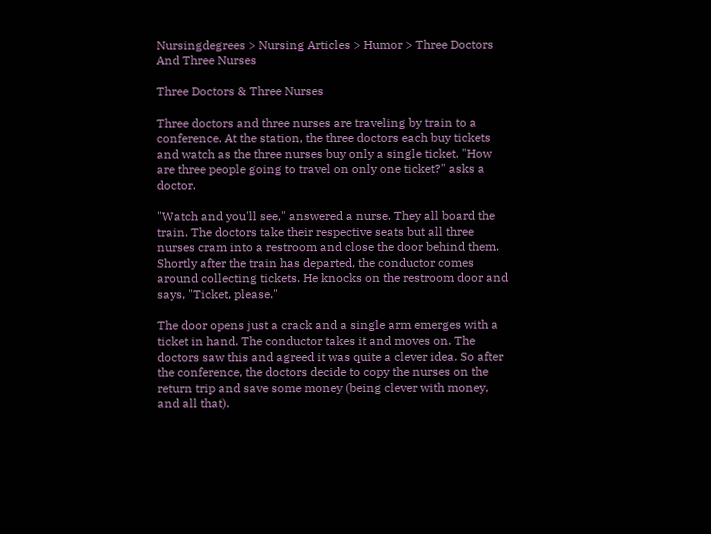Nursingdegrees > Nursing Articles > Humor > Three Doctors And Three Nurses

Three Doctors & Three Nurses

Three doctors and three nurses are traveling by train to a conference. At the station, the three doctors each buy tickets and watch as the three nurses buy only a single ticket. "How are three people going to travel on only one ticket?" asks a doctor.

"Watch and you'll see," answered a nurse. They all board the train. The doctors take their respective seats but all three nurses cram into a restroom and close the door behind them. Shortly after the train has departed, the conductor comes around collecting tickets. He knocks on the restroom door and says, "Ticket, please."

The door opens just a crack and a single arm emerges with a ticket in hand. The conductor takes it and moves on. The doctors saw this and agreed it was quite a clever idea. So after the conference, the doctors decide to copy the nurses on the return trip and save some money (being clever with money, and all that).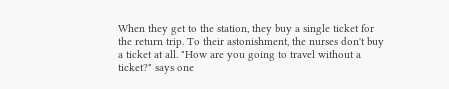When they get to the station, they buy a single ticket for the return trip. To their astonishment, the nurses don't buy a ticket at all. "How are you going to travel without a ticket?" says one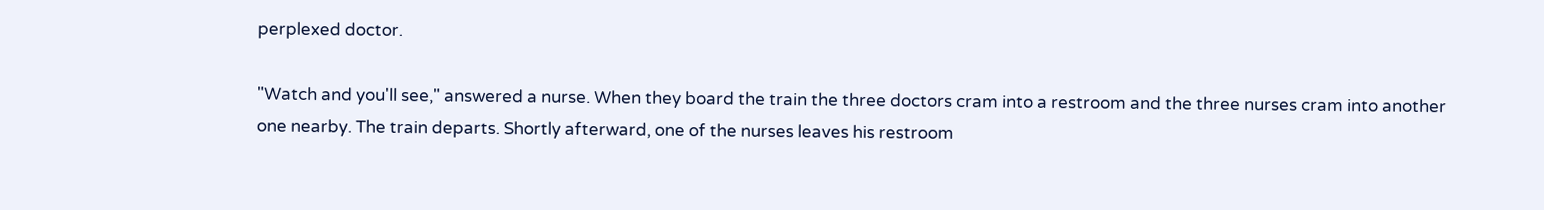perplexed doctor.

"Watch and you'll see," answered a nurse. When they board the train the three doctors cram into a restroom and the three nurses cram into another one nearby. The train departs. Shortly afterward, one of the nurses leaves his restroom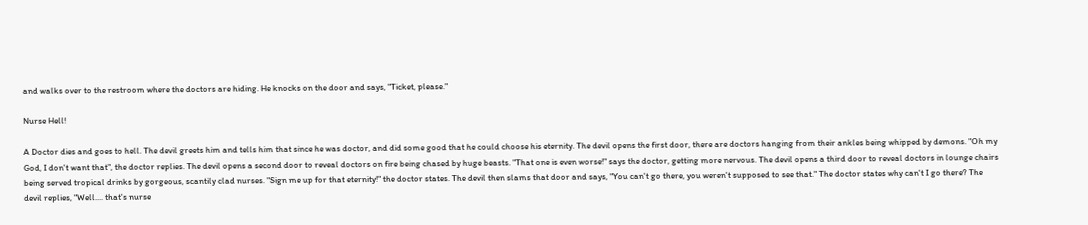and walks over to the restroom where the doctors are hiding. He knocks on the door and says, "Ticket, please."

Nurse Hell!

A Doctor dies and goes to hell. The devil greets him and tells him that since he was doctor, and did some good that he could choose his eternity. The devil opens the first door, there are doctors hanging from their ankles being whipped by demons. "Oh my God, I don't want that", the doctor replies. The devil opens a second door to reveal doctors on fire being chased by huge beasts. "That one is even worse!" says the doctor, getting more nervous. The devil opens a third door to reveal doctors in lounge chairs being served tropical drinks by gorgeous, scantily clad nurses. "Sign me up for that eternity!" the doctor states. The devil then slams that door and says, "You can't go there, you weren't supposed to see that." The doctor states why can't I go there? The devil replies, "Well.... that's nurse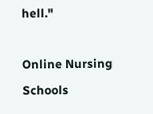hell."

Online Nursing Schools